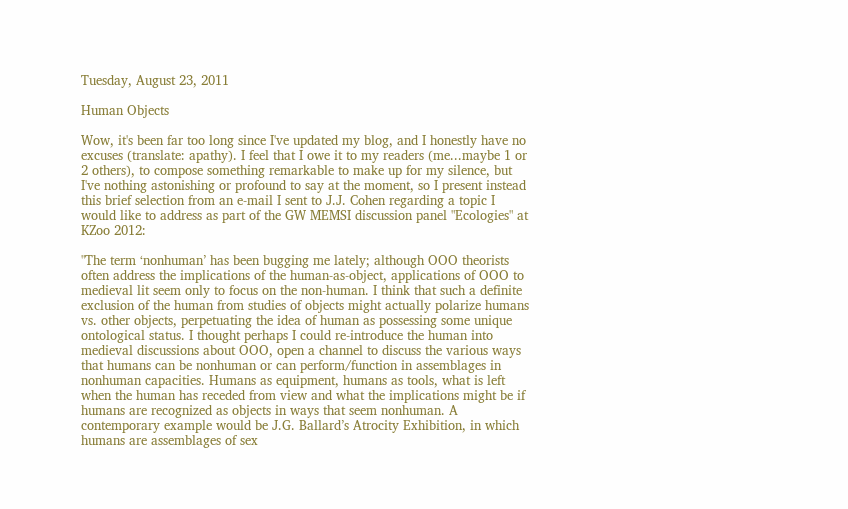Tuesday, August 23, 2011

Human Objects

Wow, it's been far too long since I've updated my blog, and I honestly have no excuses (translate: apathy). I feel that I owe it to my readers (me...maybe 1 or 2 others), to compose something remarkable to make up for my silence, but I've nothing astonishing or profound to say at the moment, so I present instead this brief selection from an e-mail I sent to J.J. Cohen regarding a topic I would like to address as part of the GW MEMSI discussion panel "Ecologies" at KZoo 2012:

"The term ‘nonhuman’ has been bugging me lately; although OOO theorists often address the implications of the human-as-object, applications of OOO to medieval lit seem only to focus on the non-human. I think that such a definite exclusion of the human from studies of objects might actually polarize humans vs. other objects, perpetuating the idea of human as possessing some unique ontological status. I thought perhaps I could re-introduce the human into medieval discussions about OOO, open a channel to discuss the various ways that humans can be nonhuman or can perform/function in assemblages in nonhuman capacities. Humans as equipment, humans as tools, what is left when the human has receded from view and what the implications might be if humans are recognized as objects in ways that seem nonhuman. A contemporary example would be J.G. Ballard’s Atrocity Exhibition, in which humans are assemblages of sex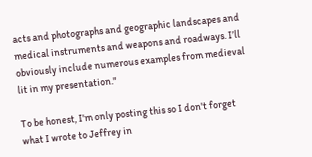acts and photographs and geographic landscapes and medical instruments and weapons and roadways. I’ll obviously include numerous examples from medieval lit in my presentation."

To be honest, I'm only posting this so I don't forget what I wrote to Jeffrey in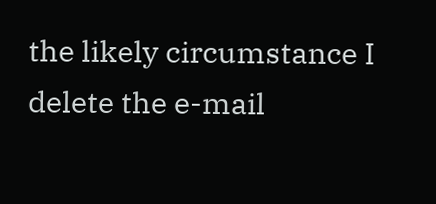the likely circumstance I delete the e-mail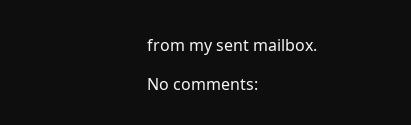from my sent mailbox.

No comments: